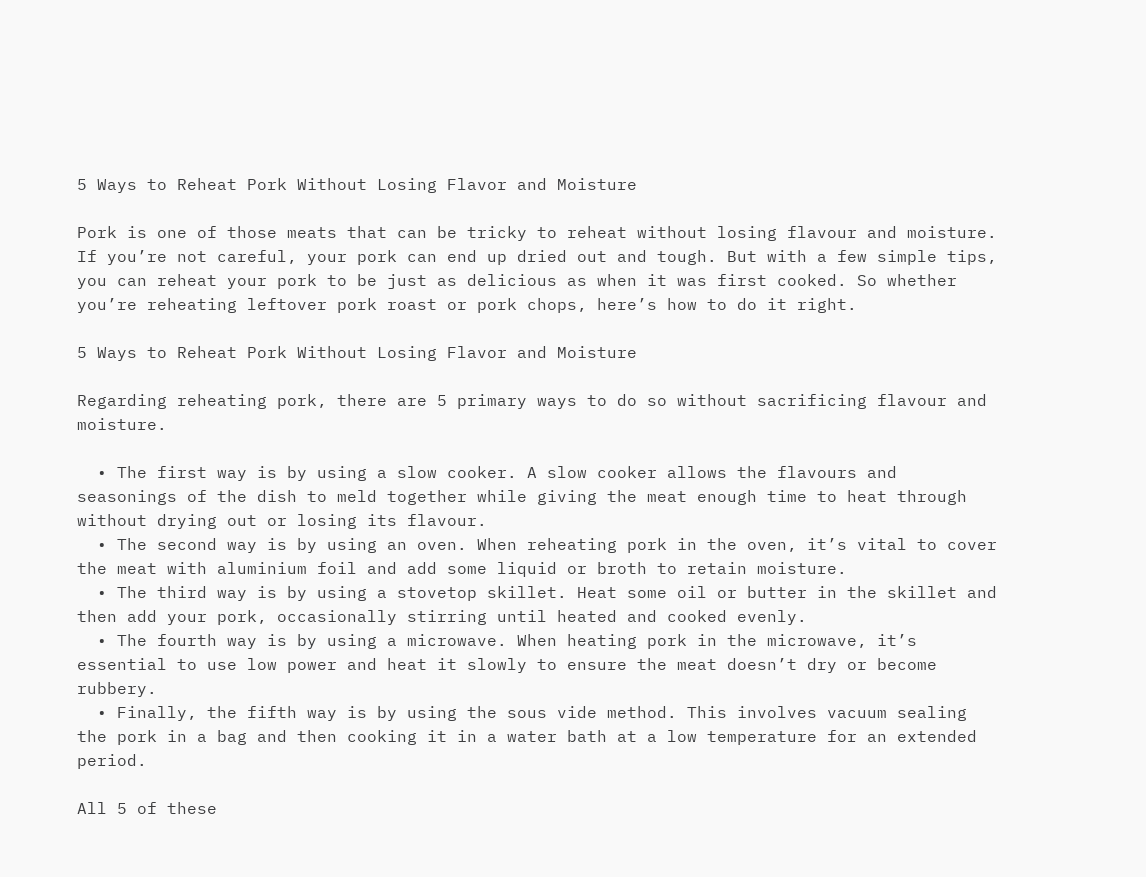5 Ways to Reheat Pork Without Losing Flavor and Moisture

Pork is one of those meats that can be tricky to reheat without losing flavour and moisture. If you’re not careful, your pork can end up dried out and tough. But with a few simple tips, you can reheat your pork to be just as delicious as when it was first cooked. So whether you’re reheating leftover pork roast or pork chops, here’s how to do it right.

5 Ways to Reheat Pork Without Losing Flavor and Moisture

Regarding reheating pork, there are 5 primary ways to do so without sacrificing flavour and moisture.

  • The first way is by using a slow cooker. A slow cooker allows the flavours and seasonings of the dish to meld together while giving the meat enough time to heat through without drying out or losing its flavour.
  • The second way is by using an oven. When reheating pork in the oven, it’s vital to cover the meat with aluminium foil and add some liquid or broth to retain moisture.
  • The third way is by using a stovetop skillet. Heat some oil or butter in the skillet and then add your pork, occasionally stirring until heated and cooked evenly.
  • The fourth way is by using a microwave. When heating pork in the microwave, it’s essential to use low power and heat it slowly to ensure the meat doesn’t dry or become rubbery.
  • Finally, the fifth way is by using the sous vide method. This involves vacuum sealing the pork in a bag and then cooking it in a water bath at a low temperature for an extended period.

All 5 of these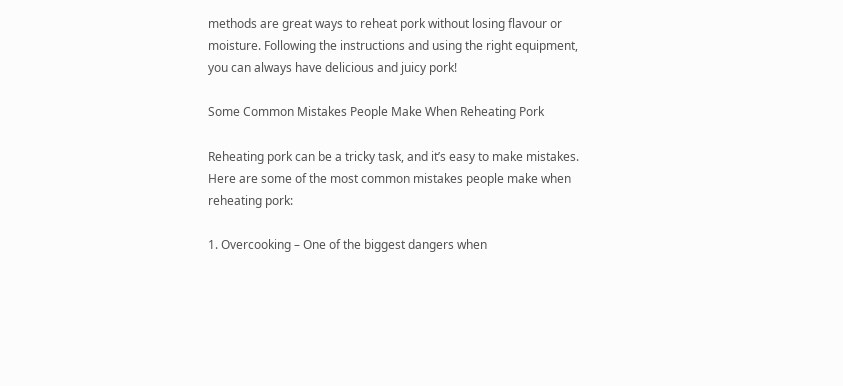methods are great ways to reheat pork without losing flavour or moisture. Following the instructions and using the right equipment, you can always have delicious and juicy pork!

Some Common Mistakes People Make When Reheating Pork

Reheating pork can be a tricky task, and it’s easy to make mistakes. Here are some of the most common mistakes people make when reheating pork:

1. Overcooking – One of the biggest dangers when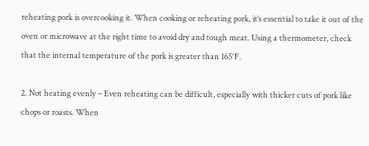reheating pork is overcooking it. When cooking or reheating pork, it’s essential to take it out of the oven or microwave at the right time to avoid dry and tough meat. Using a thermometer, check that the internal temperature of the pork is greater than 165°F.

2. Not heating evenly – Even reheating can be difficult, especially with thicker cuts of pork like chops or roasts. When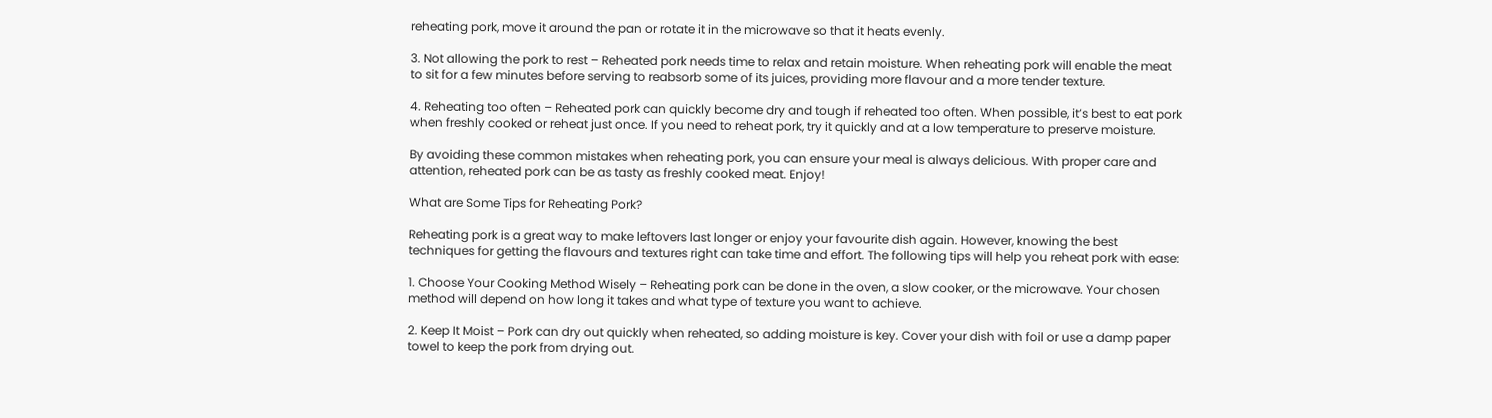reheating pork, move it around the pan or rotate it in the microwave so that it heats evenly.

3. Not allowing the pork to rest – Reheated pork needs time to relax and retain moisture. When reheating pork will enable the meat to sit for a few minutes before serving to reabsorb some of its juices, providing more flavour and a more tender texture.

4. Reheating too often – Reheated pork can quickly become dry and tough if reheated too often. When possible, it’s best to eat pork when freshly cooked or reheat just once. If you need to reheat pork, try it quickly and at a low temperature to preserve moisture.

By avoiding these common mistakes when reheating pork, you can ensure your meal is always delicious. With proper care and attention, reheated pork can be as tasty as freshly cooked meat. Enjoy!

What are Some Tips for Reheating Pork?

Reheating pork is a great way to make leftovers last longer or enjoy your favourite dish again. However, knowing the best techniques for getting the flavours and textures right can take time and effort. The following tips will help you reheat pork with ease:

1. Choose Your Cooking Method Wisely – Reheating pork can be done in the oven, a slow cooker, or the microwave. Your chosen method will depend on how long it takes and what type of texture you want to achieve.

2. Keep It Moist – Pork can dry out quickly when reheated, so adding moisture is key. Cover your dish with foil or use a damp paper towel to keep the pork from drying out.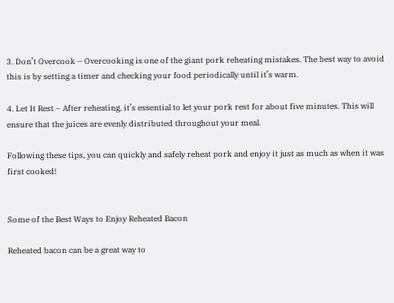3. Don’t Overcook – Overcooking is one of the giant pork reheating mistakes. The best way to avoid this is by setting a timer and checking your food periodically until it’s warm.

4. Let It Rest – After reheating, it’s essential to let your pork rest for about five minutes. This will ensure that the juices are evenly distributed throughout your meal.

Following these tips, you can quickly and safely reheat pork and enjoy it just as much as when it was first cooked!


Some of the Best Ways to Enjoy Reheated Bacon

Reheated bacon can be a great way to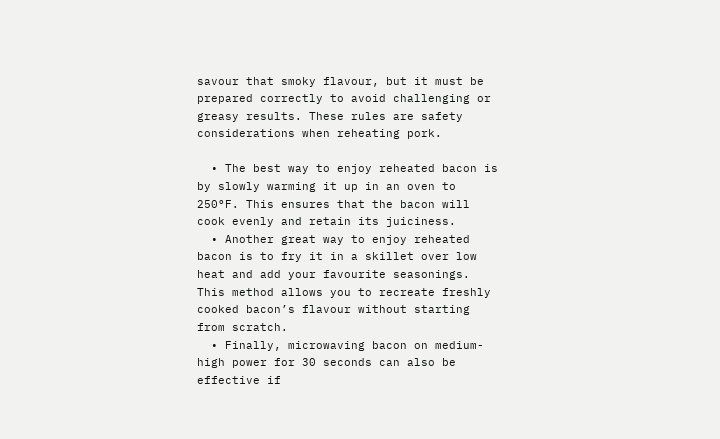savour that smoky flavour, but it must be prepared correctly to avoid challenging or greasy results. These rules are safety considerations when reheating pork.

  • The best way to enjoy reheated bacon is by slowly warming it up in an oven to 250°F. This ensures that the bacon will cook evenly and retain its juiciness.
  • Another great way to enjoy reheated bacon is to fry it in a skillet over low heat and add your favourite seasonings. This method allows you to recreate freshly cooked bacon’s flavour without starting from scratch.
  • Finally, microwaving bacon on medium-high power for 30 seconds can also be effective if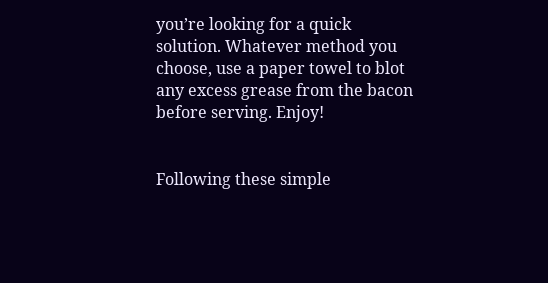you’re looking for a quick solution. Whatever method you choose, use a paper towel to blot any excess grease from the bacon before serving. Enjoy!


Following these simple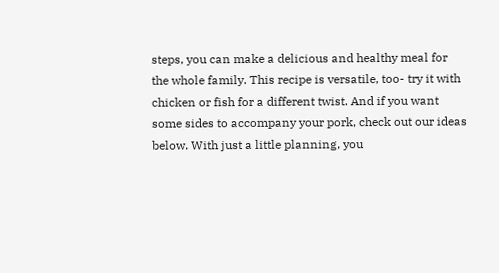steps, you can make a delicious and healthy meal for the whole family. This recipe is versatile, too- try it with chicken or fish for a different twist. And if you want some sides to accompany your pork, check out our ideas below. With just a little planning, you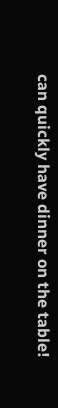can quickly have dinner on the table!